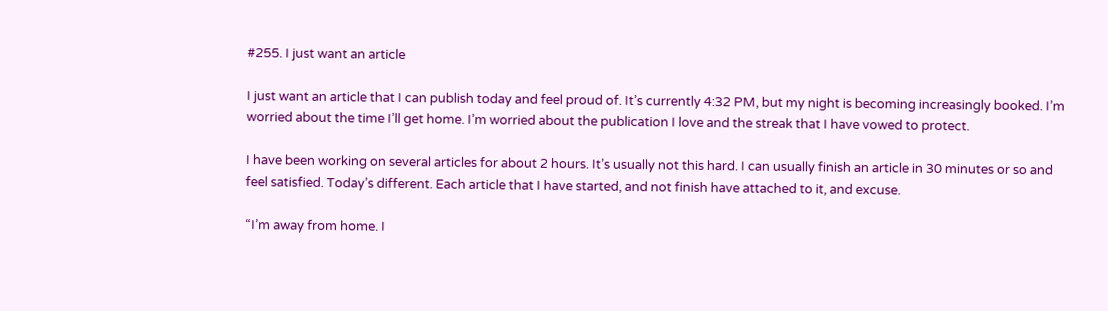#255. I just want an article

I just want an article that I can publish today and feel proud of. It’s currently 4:32 PM, but my night is becoming increasingly booked. I’m worried about the time I’ll get home. I’m worried about the publication I love and the streak that I have vowed to protect.

I have been working on several articles for about 2 hours. It’s usually not this hard. I can usually finish an article in 30 minutes or so and feel satisfied. Today’s different. Each article that I have started, and not finish have attached to it, and excuse.

“I’m away from home. I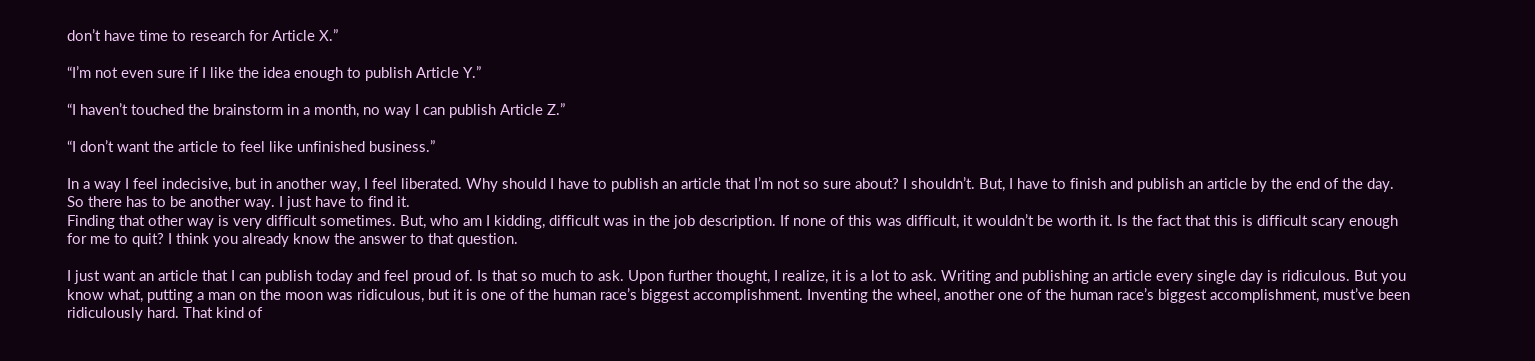don’t have time to research for Article X.”

“I’m not even sure if I like the idea enough to publish Article Y.”

“I haven’t touched the brainstorm in a month, no way I can publish Article Z.”

“I don’t want the article to feel like unfinished business.”

In a way I feel indecisive, but in another way, I feel liberated. Why should I have to publish an article that I’m not so sure about? I shouldn’t. But, I have to finish and publish an article by the end of the day. So there has to be another way. I just have to find it.
Finding that other way is very difficult sometimes. But, who am I kidding, difficult was in the job description. If none of this was difficult, it wouldn’t be worth it. Is the fact that this is difficult scary enough for me to quit? I think you already know the answer to that question.

I just want an article that I can publish today and feel proud of. Is that so much to ask. Upon further thought, I realize, it is a lot to ask. Writing and publishing an article every single day is ridiculous. But you know what, putting a man on the moon was ridiculous, but it is one of the human race’s biggest accomplishment. Inventing the wheel, another one of the human race’s biggest accomplishment, must’ve been ridiculously hard. That kind of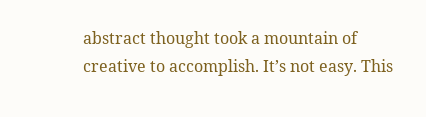abstract thought took a mountain of creative to accomplish. It’s not easy. This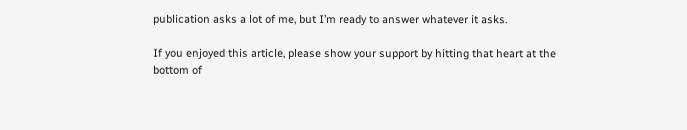publication asks a lot of me, but I’m ready to answer whatever it asks.

If you enjoyed this article, please show your support by hitting that heart at the bottom of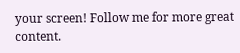your screen! Follow me for more great content.